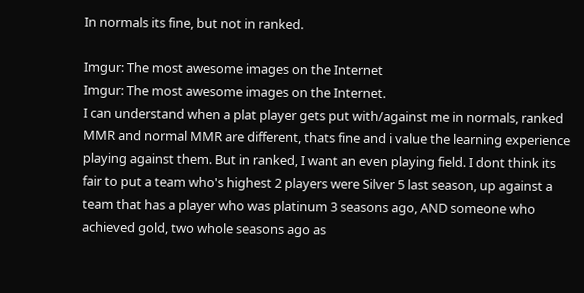In normals its fine, but not in ranked.

Imgur: The most awesome images on the Internet
Imgur: The most awesome images on the Internet.
I can understand when a plat player gets put with/against me in normals, ranked MMR and normal MMR are different, thats fine and i value the learning experience playing against them. But in ranked, I want an even playing field. I dont think its fair to put a team who's highest 2 players were Silver 5 last season, up against a team that has a player who was platinum 3 seasons ago, AND someone who achieved gold, two whole seasons ago as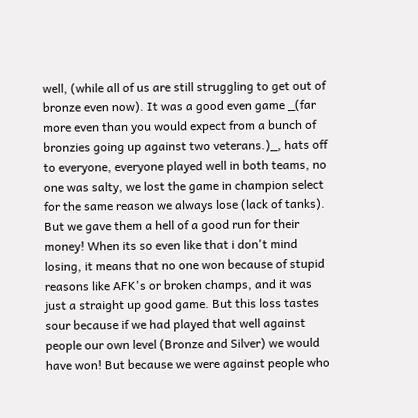well, (while all of us are still struggling to get out of bronze even now). It was a good even game _(far more even than you would expect from a bunch of bronzies going up against two veterans.)_, hats off to everyone, everyone played well in both teams, no one was salty, we lost the game in champion select for the same reason we always lose (lack of tanks). But we gave them a hell of a good run for their money! When its so even like that i don't mind losing, it means that no one won because of stupid reasons like AFK's or broken champs, and it was just a straight up good game. But this loss tastes sour because if we had played that well against people our own level (Bronze and Silver) we would have won! But because we were against people who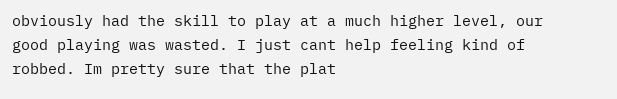obviously had the skill to play at a much higher level, our good playing was wasted. I just cant help feeling kind of robbed. Im pretty sure that the plat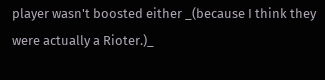player wasn't boosted either _(because I think they were actually a Rioter.)_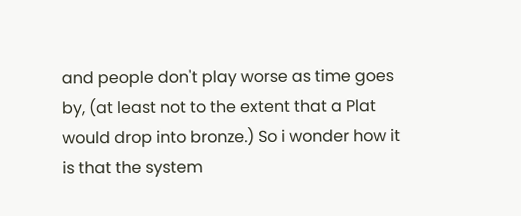and people don't play worse as time goes by, (at least not to the extent that a Plat would drop into bronze.) So i wonder how it is that the system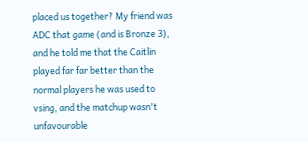placed us together? My friend was ADC that game (and is Bronze 3), and he told me that the Caitlin played far far better than the normal players he was used to vsing, and the matchup wasn't unfavourable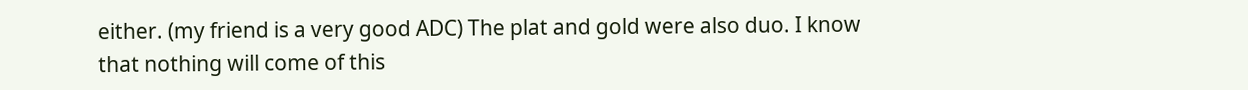either. (my friend is a very good ADC) The plat and gold were also duo. I know that nothing will come of this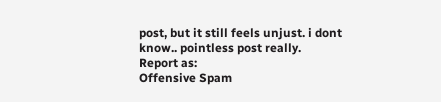post, but it still feels unjust. i dont know.. pointless post really.
Report as:
Offensive Spam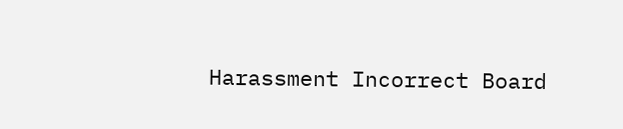Harassment Incorrect Board